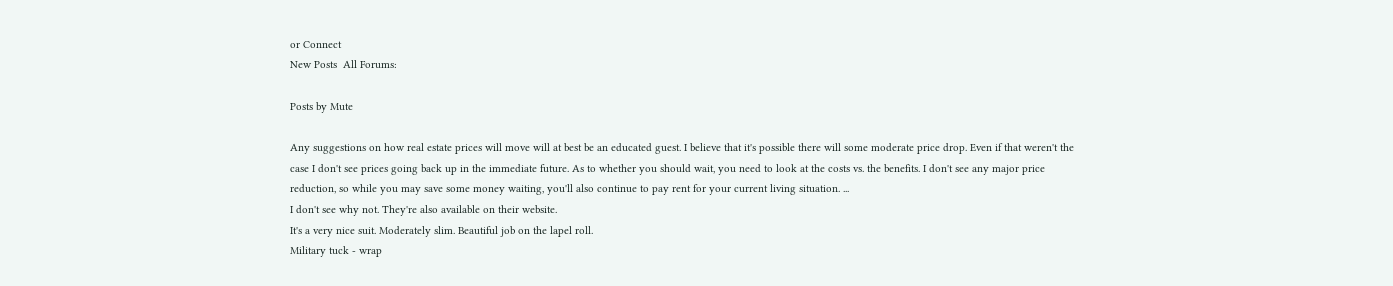or Connect
New Posts  All Forums:

Posts by Mute

Any suggestions on how real estate prices will move will at best be an educated guest. I believe that it's possible there will some moderate price drop. Even if that weren't the case I don't see prices going back up in the immediate future. As to whether you should wait, you need to look at the costs vs. the benefits. I don't see any major price reduction, so while you may save some money waiting, you'll also continue to pay rent for your current living situation. ...
I don't see why not. They're also available on their website.
It's a very nice suit. Moderately slim. Beautiful job on the lapel roll.
Military tuck - wrap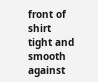front of shirt tight and smooth against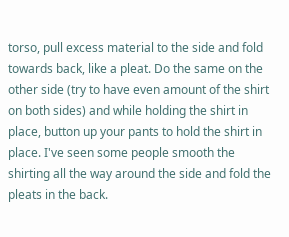torso, pull excess material to the side and fold towards back, like a pleat. Do the same on the other side (try to have even amount of the shirt on both sides) and while holding the shirt in place, button up your pants to hold the shirt in place. I've seen some people smooth the shirting all the way around the side and fold the pleats in the back.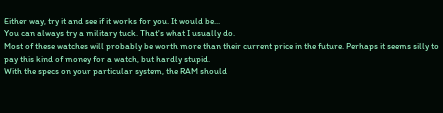Either way, try it and see if it works for you. It would be...
You can always try a military tuck. That's what I usually do.
Most of these watches will probably be worth more than their current price in the future. Perhaps it seems silly to pay this kind of money for a watch, but hardly stupid.
With the specs on your particular system, the RAM should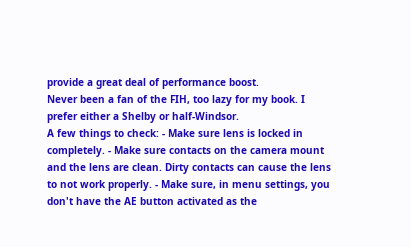provide a great deal of performance boost.
Never been a fan of the FIH, too lazy for my book. I prefer either a Shelby or half-Windsor.
A few things to check: - Make sure lens is locked in completely. - Make sure contacts on the camera mount and the lens are clean. Dirty contacts can cause the lens to not work properly. - Make sure, in menu settings, you don't have the AE button activated as the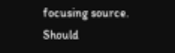focusing source.
Should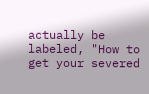actually be labeled, "How to get your severed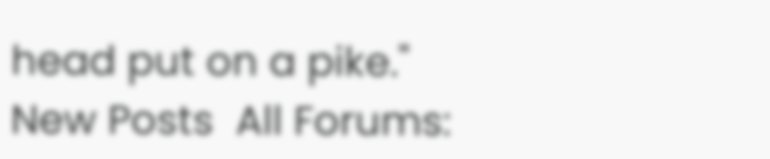head put on a pike."
New Posts  All Forums: